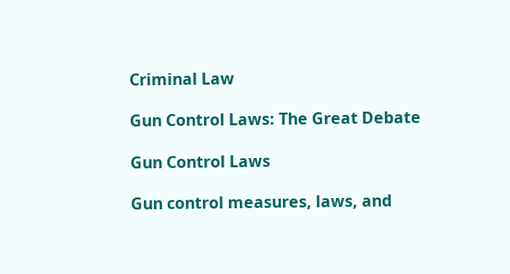Criminal Law

Gun Control Laws: The Great Debate

Gun Control Laws

Gun control measures, laws, and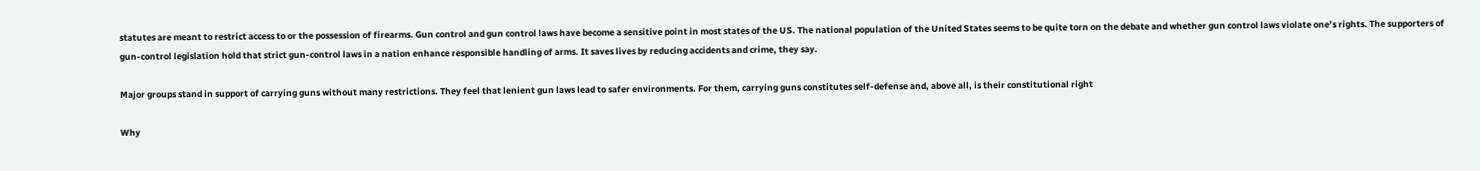statutes are meant to restrict access to or the possession of firearms. Gun control and gun control laws have become a sensitive point in most states of the US. The national population of the United States seems to be quite torn on the debate and whether gun control laws violate one’s rights. The supporters of gun-control legislation hold that strict gun-control laws in a nation enhance responsible handling of arms. It saves lives by reducing accidents and crime, they say.

Major groups stand in support of carrying guns without many restrictions. They feel that lenient gun laws lead to safer environments. For them, carrying guns constitutes self-defense and, above all, is their constitutional right

Why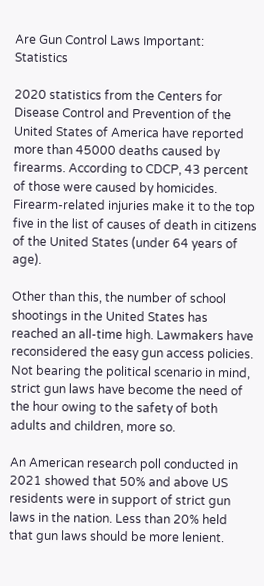Are Gun Control Laws Important: Statistics

2020 statistics from the Centers for Disease Control and Prevention of the United States of America have reported more than 45000 deaths caused by firearms. According to CDCP, 43 percent of those were caused by homicides. Firearm-related injuries make it to the top five in the list of causes of death in citizens of the United States (under 64 years of age).

Other than this, the number of school shootings in the United States has reached an all-time high. Lawmakers have reconsidered the easy gun access policies. Not bearing the political scenario in mind, strict gun laws have become the need of the hour owing to the safety of both adults and children, more so.

An American research poll conducted in 2021 showed that 50% and above US residents were in support of strict gun laws in the nation. Less than 20% held that gun laws should be more lenient.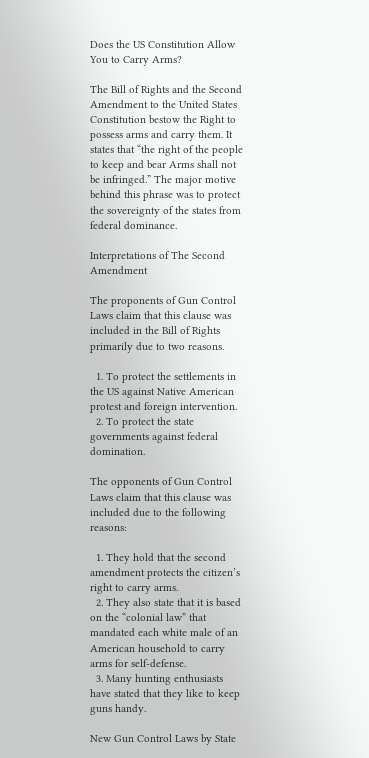Does the US Constitution Allow You to Carry Arms?

The Bill of Rights and the Second Amendment to the United States Constitution bestow the Right to possess arms and carry them. It states that “the right of the people to keep and bear Arms shall not be infringed.” The major motive behind this phrase was to protect the sovereignty of the states from federal dominance.

Interpretations of The Second Amendment

The proponents of Gun Control Laws claim that this clause was included in the Bill of Rights primarily due to two reasons.

  1. To protect the settlements in the US against Native American protest and foreign intervention.
  2. To protect the state governments against federal domination.

The opponents of Gun Control Laws claim that this clause was included due to the following reasons:

  1. They hold that the second amendment protects the citizen’s right to carry arms.
  2. They also state that it is based on the “colonial law” that mandated each white male of an American household to carry arms for self-defense.
  3. Many hunting enthusiasts have stated that they like to keep guns handy.

New Gun Control Laws by State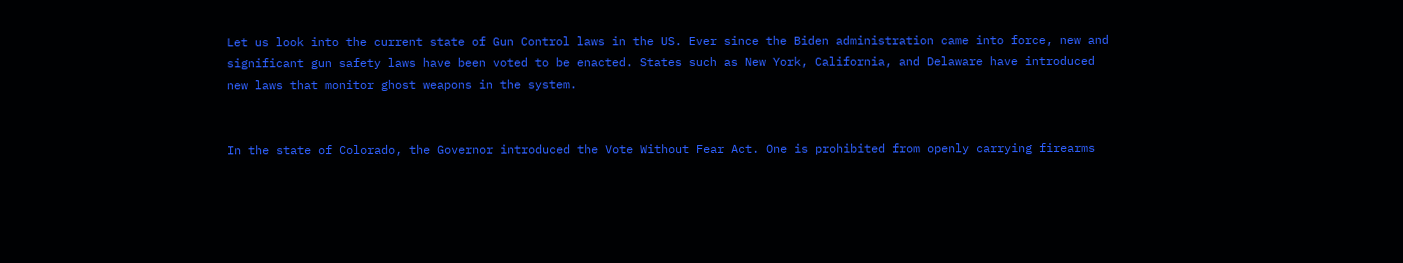Let us look into the current state of Gun Control laws in the US. Ever since the Biden administration came into force, new and significant gun safety laws have been voted to be enacted. States such as New York, California, and Delaware have introduced new laws that monitor ghost weapons in the system.


In the state of Colorado, the Governor introduced the Vote Without Fear Act. One is prohibited from openly carrying firearms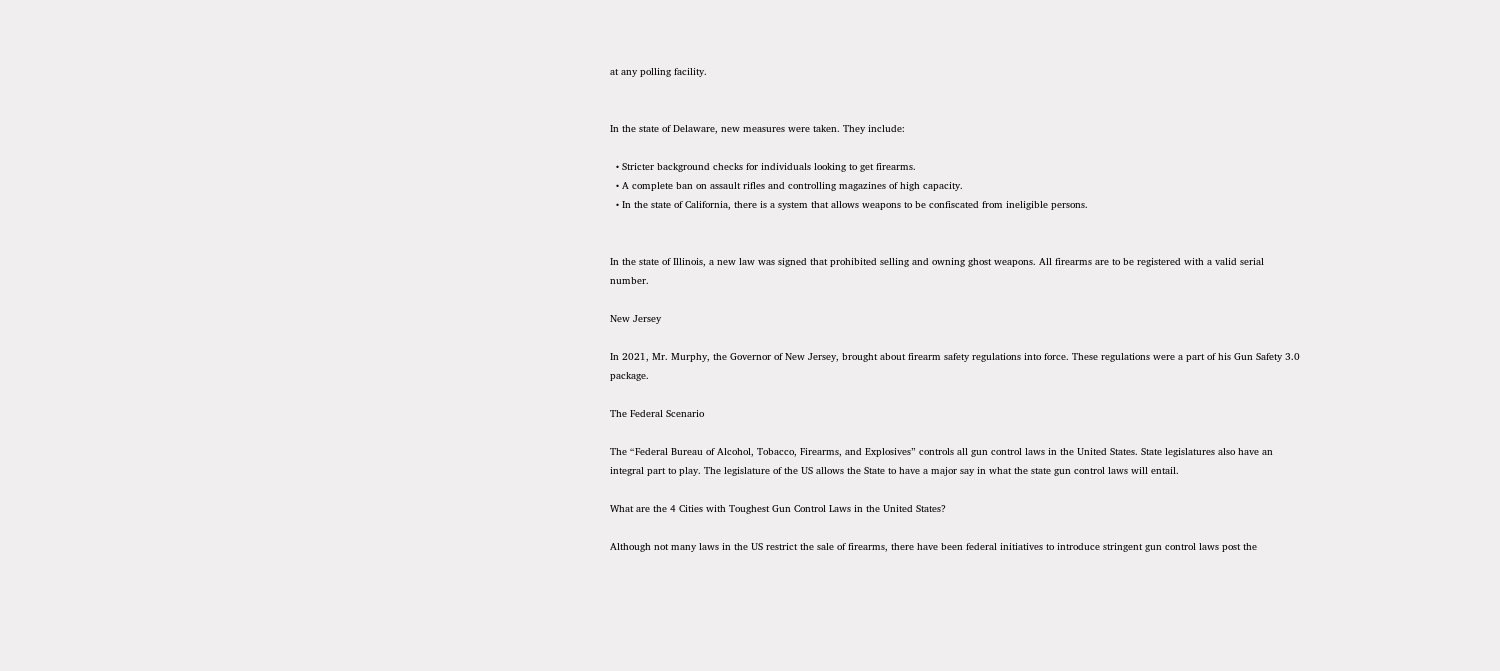at any polling facility.


In the state of Delaware, new measures were taken. They include:

  • Stricter background checks for individuals looking to get firearms.
  • A complete ban on assault rifles and controlling magazines of high capacity.
  • In the state of California, there is a system that allows weapons to be confiscated from ineligible persons.


In the state of Illinois, a new law was signed that prohibited selling and owning ghost weapons. All firearms are to be registered with a valid serial number.

New Jersey

In 2021, Mr. Murphy, the Governor of New Jersey, brought about firearm safety regulations into force. These regulations were a part of his Gun Safety 3.0 package.

The Federal Scenario

The “Federal Bureau of Alcohol, Tobacco, Firearms, and Explosives” controls all gun control laws in the United States. State legislatures also have an integral part to play. The legislature of the US allows the State to have a major say in what the state gun control laws will entail.

What are the 4 Cities with Toughest Gun Control Laws in the United States?

Although not many laws in the US restrict the sale of firearms, there have been federal initiatives to introduce stringent gun control laws post the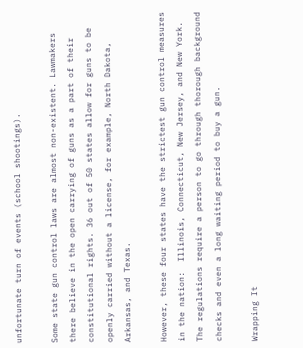unfortunate turn of events (school shootings).

Some state gun control laws are almost non-existent. Lawmakers there believe in the open carrying of guns as a part of their constitutional rights. 36 out of 50 states allow for guns to be openly carried without a license, for example, North Dakota, Arkansas, and Texas.

However, these four states have the strictest gun control measures in the nation:  Illinois, Connecticut, New Jersey, and New York. The regulations require a person to go through thorough background checks and even a long waiting period to buy a gun.

Wrapping It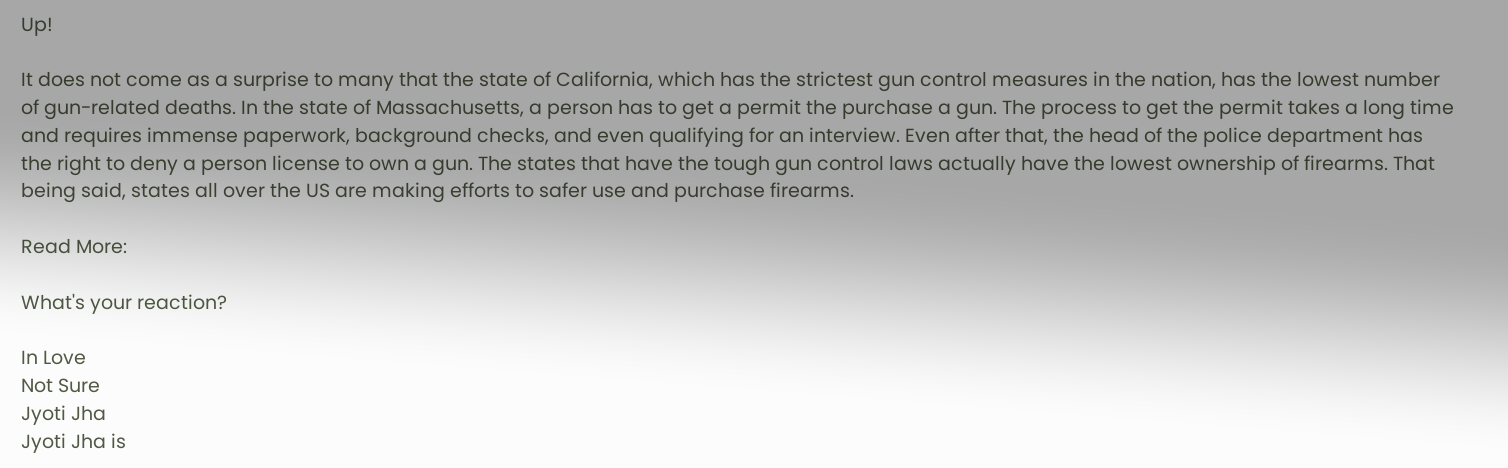Up!

It does not come as a surprise to many that the state of California, which has the strictest gun control measures in the nation, has the lowest number of gun-related deaths. In the state of Massachusetts, a person has to get a permit the purchase a gun. The process to get the permit takes a long time and requires immense paperwork, background checks, and even qualifying for an interview. Even after that, the head of the police department has the right to deny a person license to own a gun. The states that have the tough gun control laws actually have the lowest ownership of firearms. That being said, states all over the US are making efforts to safer use and purchase firearms.

Read More:

What's your reaction?

In Love
Not Sure
Jyoti Jha
Jyoti Jha is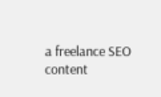a freelance SEO content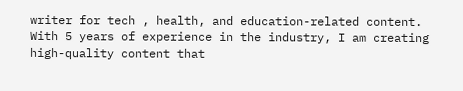writer for tech , health, and education-related content. With 5 years of experience in the industry, I am creating high-quality content that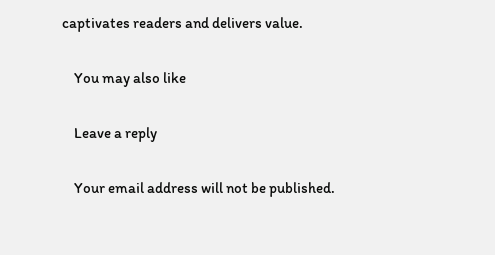captivates readers and delivers value.

    You may also like

    Leave a reply

    Your email address will not be published.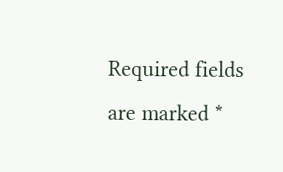Required fields are marked *